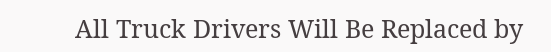All Truck Drivers Will Be Replaced by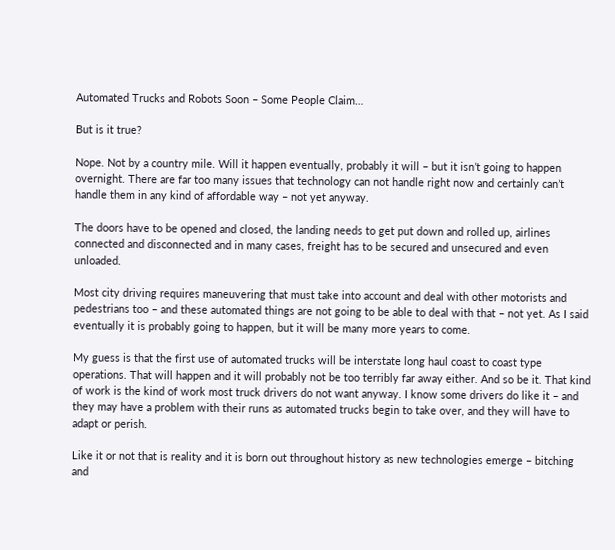Automated Trucks and Robots Soon – Some People Claim…

But is it true?

Nope. Not by a country mile. Will it happen eventually, probably it will – but it isn’t going to happen overnight. There are far too many issues that technology can not handle right now and certainly can’t handle them in any kind of affordable way – not yet anyway.

The doors have to be opened and closed, the landing needs to get put down and rolled up, airlines connected and disconnected and in many cases, freight has to be secured and unsecured and even unloaded.

Most city driving requires maneuvering that must take into account and deal with other motorists and pedestrians too – and these automated things are not going to be able to deal with that – not yet. As I said eventually it is probably going to happen, but it will be many more years to come.

My guess is that the first use of automated trucks will be interstate long haul coast to coast type operations. That will happen and it will probably not be too terribly far away either. And so be it. That kind of work is the kind of work most truck drivers do not want anyway. I know some drivers do like it – and they may have a problem with their runs as automated trucks begin to take over, and they will have to adapt or perish.

Like it or not that is reality and it is born out throughout history as new technologies emerge – bitching and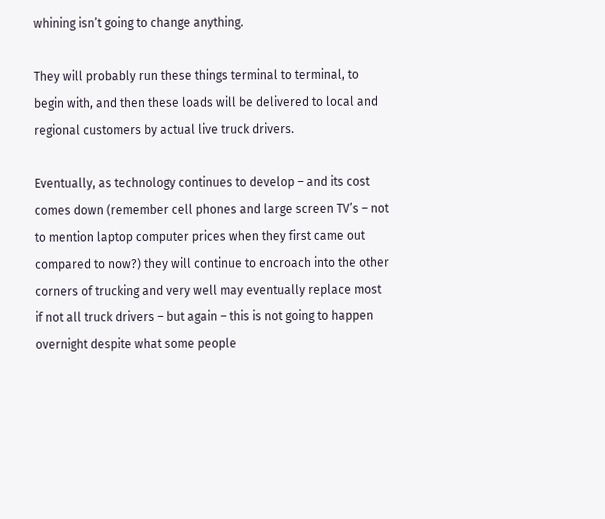whining isn’t going to change anything.

They will probably run these things terminal to terminal, to begin with, and then these loads will be delivered to local and regional customers by actual live truck drivers.

Eventually, as technology continues to develop – and its cost comes down (remember cell phones and large screen TV’s – not to mention laptop computer prices when they first came out compared to now?) they will continue to encroach into the other corners of trucking and very well may eventually replace most if not all truck drivers – but again – this is not going to happen overnight despite what some people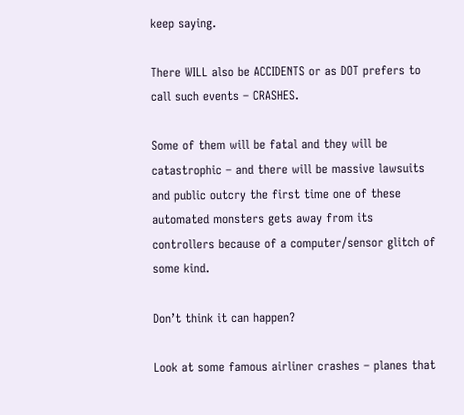keep saying.

There WILL also be ACCIDENTS or as DOT prefers to call such events – CRASHES.

Some of them will be fatal and they will be catastrophic – and there will be massive lawsuits and public outcry the first time one of these automated monsters gets away from its controllers because of a computer/sensor glitch of some kind.

Don’t think it can happen?

Look at some famous airliner crashes – planes that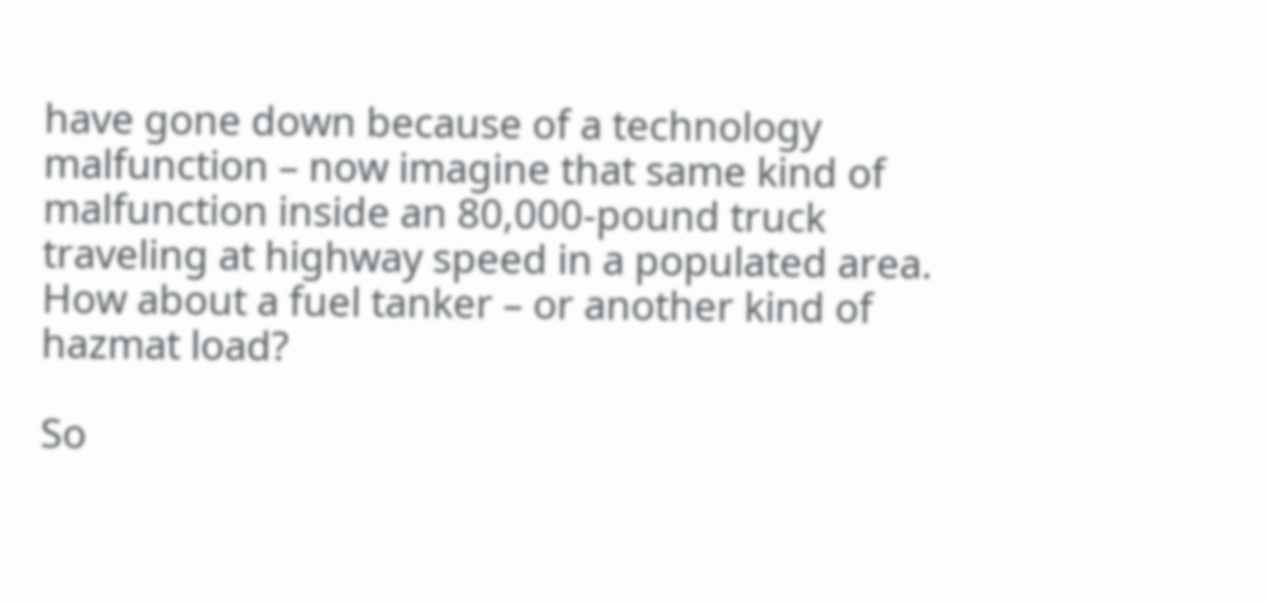have gone down because of a technology malfunction – now imagine that same kind of malfunction inside an 80,000-pound truck traveling at highway speed in a populated area. How about a fuel tanker – or another kind of hazmat load?

So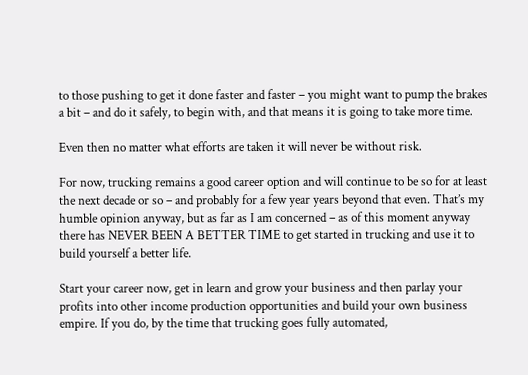to those pushing to get it done faster and faster – you might want to pump the brakes a bit – and do it safely, to begin with, and that means it is going to take more time.

Even then no matter what efforts are taken it will never be without risk.

For now, trucking remains a good career option and will continue to be so for at least the next decade or so – and probably for a few year years beyond that even. That’s my humble opinion anyway, but as far as I am concerned – as of this moment anyway there has NEVER BEEN A BETTER TIME to get started in trucking and use it to build yourself a better life.

Start your career now, get in learn and grow your business and then parlay your profits into other income production opportunities and build your own business empire. If you do, by the time that trucking goes fully automated,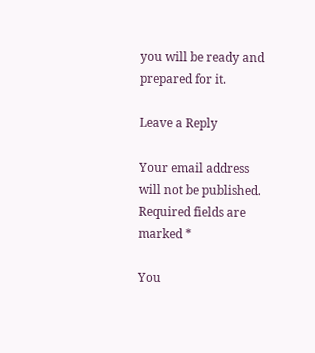you will be ready and prepared for it.

Leave a Reply

Your email address will not be published. Required fields are marked *

You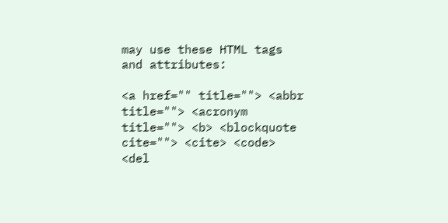may use these HTML tags and attributes:

<a href="" title=""> <abbr title=""> <acronym title=""> <b> <blockquote cite=""> <cite> <code> <del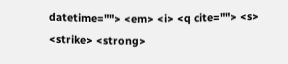datetime=""> <em> <i> <q cite=""> <s> <strike> <strong>